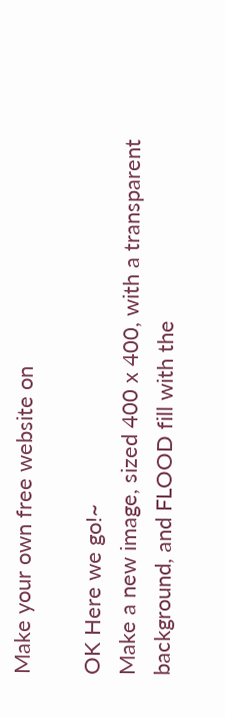Make your own free website on

OK Here we go!~
Make a new image, sized 400 x 400, with a transparent background, and FLOOD fill with the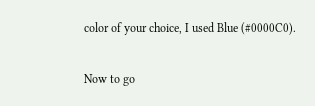color of your choice, I used Blue (#0000C0).

Now to go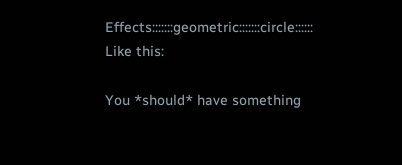Effects:::::::geometric:::::::circle::::::
Like this:

You *should* have something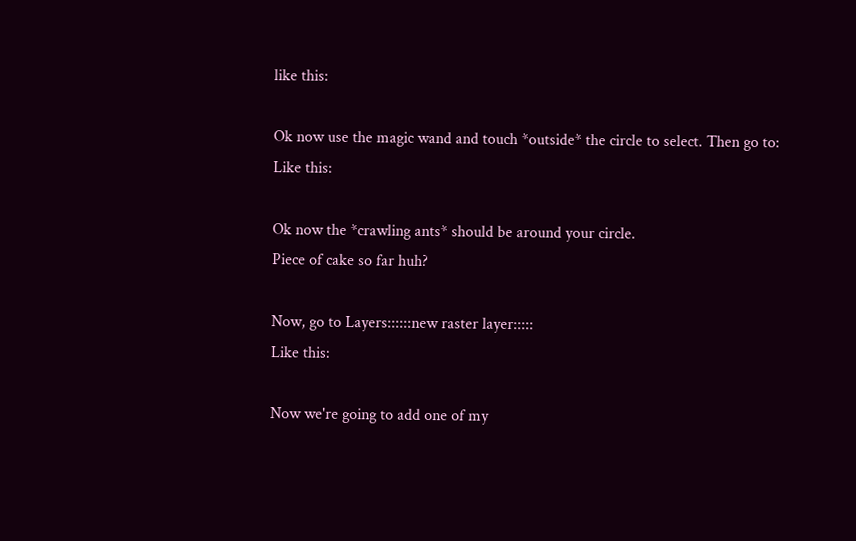like this:

Ok now use the magic wand and touch *outside* the circle to select. Then go to:
Like this:

Ok now the *crawling ants* should be around your circle.
Piece of cake so far huh?

Now, go to Layers::::::new raster layer:::::
Like this:

Now we're going to add one of my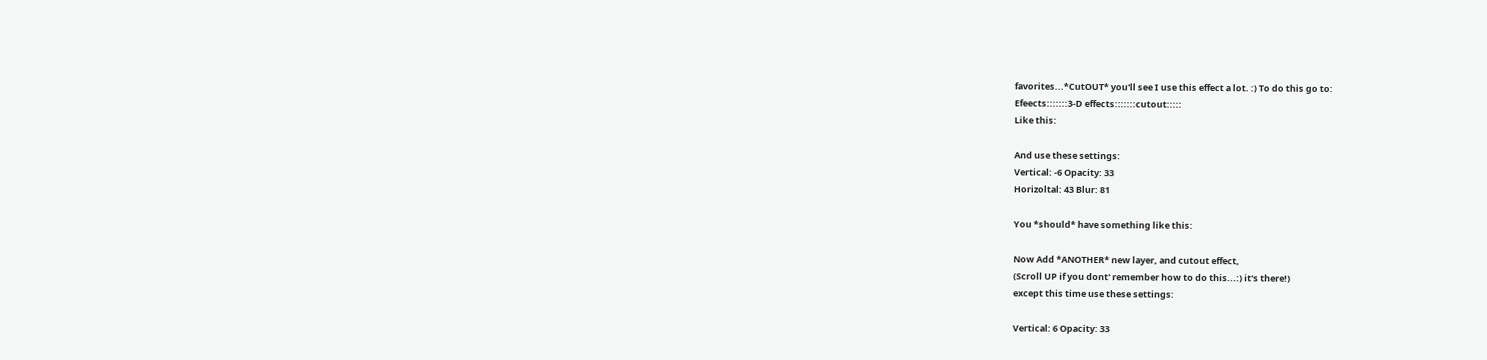favorites...*CutOUT* you'll see I use this effect a lot. :) To do this go to:
Efeects:::::::3-D effects:::::::cutout:::::
Like this:

And use these settings:
Vertical: -6 Opacity: 33
Horizoltal: 43 Blur: 81

You *should* have something like this:

Now Add *ANOTHER* new layer, and cutout effect,
(Scroll UP if you dont' remember how to do this...:) it's there!)
except this time use these settings:

Vertical: 6 Opacity: 33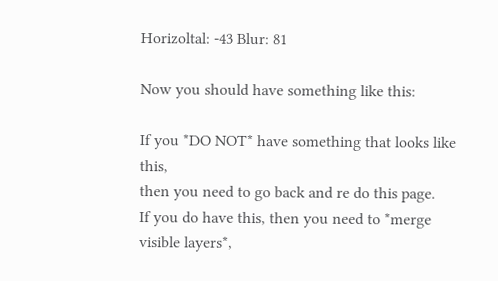Horizoltal: -43 Blur: 81

Now you should have something like this:

If you *DO NOT* have something that looks like this,
then you need to go back and re do this page.
If you do have this, then you need to *merge visible layers*,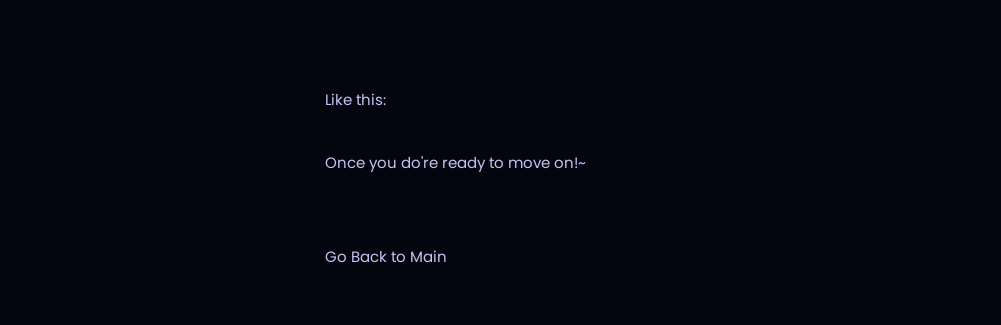Like this:

Once you do're ready to move on!~


Go Back to Main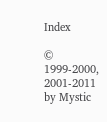Index

© 1999-2000, 2001-2011 by Mystic